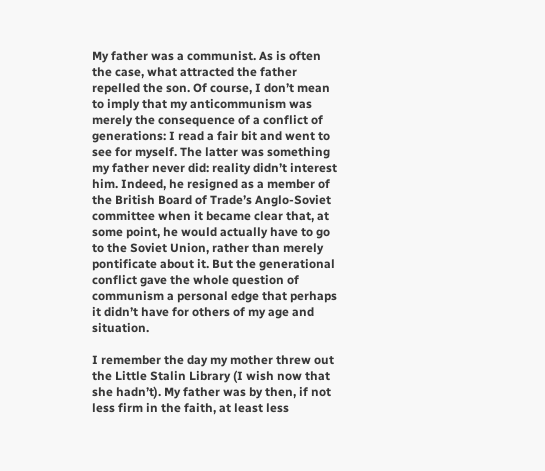My father was a communist. As is often the case, what attracted the father repelled the son. Of course, I don’t mean to imply that my anticommunism was merely the consequence of a conflict of generations: I read a fair bit and went to see for myself. The latter was something my father never did: reality didn’t interest him. Indeed, he resigned as a member of the British Board of Trade’s Anglo-Soviet committee when it became clear that, at some point, he would actually have to go to the Soviet Union, rather than merely pontificate about it. But the generational conflict gave the whole question of communism a personal edge that perhaps it didn’t have for others of my age and situation.

I remember the day my mother threw out the Little Stalin Library (I wish now that she hadn’t). My father was by then, if not less firm in the faith, at least less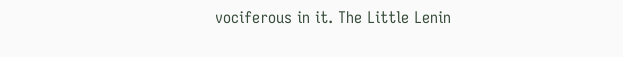vociferous in it. The Little Lenin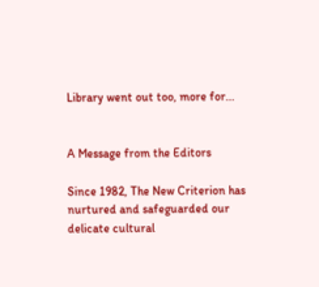Library went out too, more for...


A Message from the Editors

Since 1982, The New Criterion has nurtured and safeguarded our delicate cultural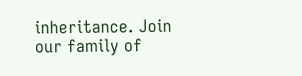inheritance. Join our family of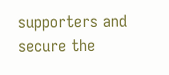supporters and secure the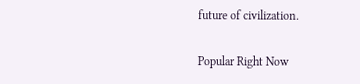future of civilization.

Popular Right Now